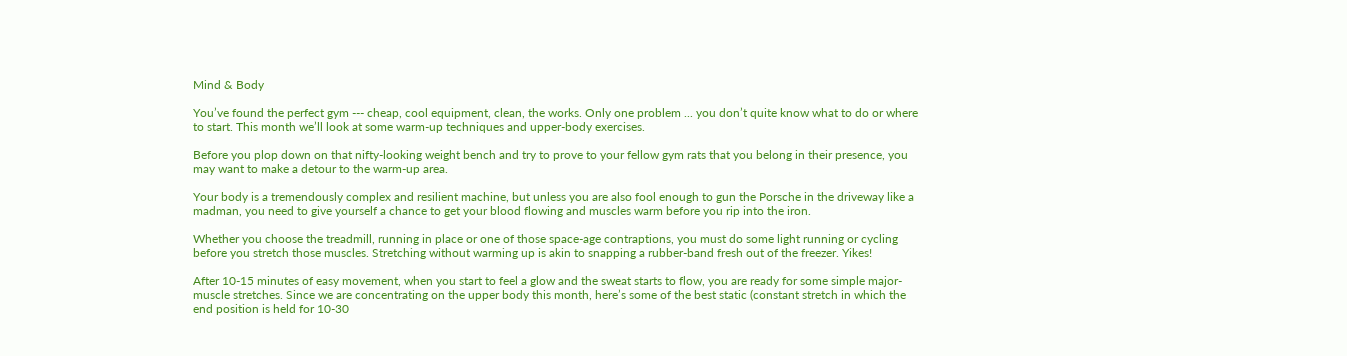Mind & Body

You’ve found the perfect gym --- cheap, cool equipment, clean, the works. Only one problem ... you don’t quite know what to do or where to start. This month we’ll look at some warm-up techniques and upper-body exercises.

Before you plop down on that nifty-looking weight bench and try to prove to your fellow gym rats that you belong in their presence, you may want to make a detour to the warm-up area.

Your body is a tremendously complex and resilient machine, but unless you are also fool enough to gun the Porsche in the driveway like a madman, you need to give yourself a chance to get your blood flowing and muscles warm before you rip into the iron.

Whether you choose the treadmill, running in place or one of those space-age contraptions, you must do some light running or cycling before you stretch those muscles. Stretching without warming up is akin to snapping a rubber-band fresh out of the freezer. Yikes!

After 10-15 minutes of easy movement, when you start to feel a glow and the sweat starts to flow, you are ready for some simple major-muscle stretches. Since we are concentrating on the upper body this month, here’s some of the best static (constant stretch in which the end position is held for 10-30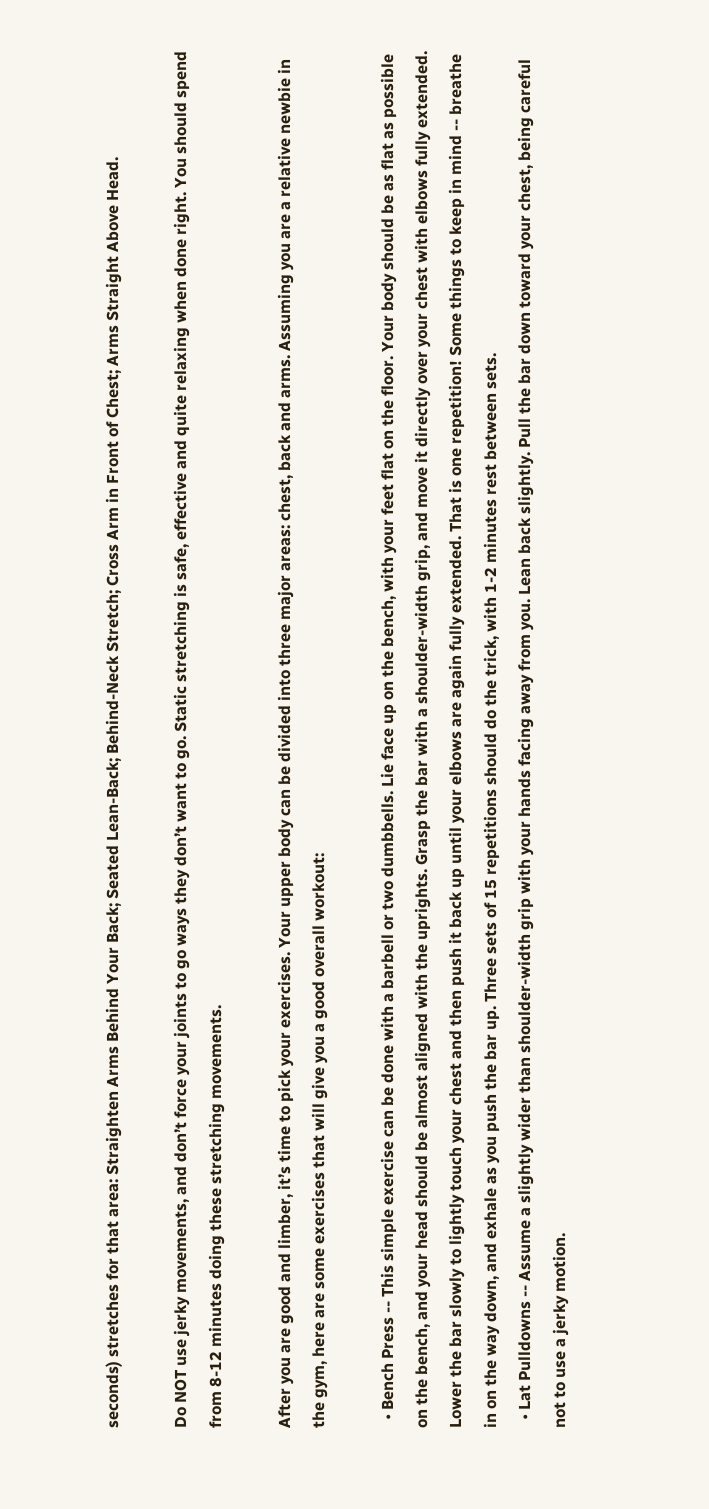seconds) stretches for that area: Straighten Arms Behind Your Back; Seated Lean-Back; Behind-Neck Stretch; Cross Arm in Front of Chest; Arms Straight Above Head.

Do NOT use jerky movements, and don’t force your joints to go ways they don’t want to go. Static stretching is safe, effective and quite relaxing when done right. You should spend from 8-12 minutes doing these stretching movements.

After you are good and limber, it’s time to pick your exercises. Your upper body can be divided into three major areas: chest, back and arms. Assuming you are a relative newbie in the gym, here are some exercises that will give you a good overall workout:

  • Bench Press -- This simple exercise can be done with a barbell or two dumbbells. Lie face up on the bench, with your feet flat on the floor. Your body should be as flat as possible on the bench, and your head should be almost aligned with the uprights. Grasp the bar with a shoulder-width grip, and move it directly over your chest with elbows fully extended. Lower the bar slowly to lightly touch your chest and then push it back up until your elbows are again fully extended. That is one repetition! Some things to keep in mind -- breathe in on the way down, and exhale as you push the bar up. Three sets of 15 repetitions should do the trick, with 1-2 minutes rest between sets.
  • Lat Pulldowns -- Assume a slightly wider than shoulder-width grip with your hands facing away from you. Lean back slightly. Pull the bar down toward your chest, being careful not to use a jerky motion.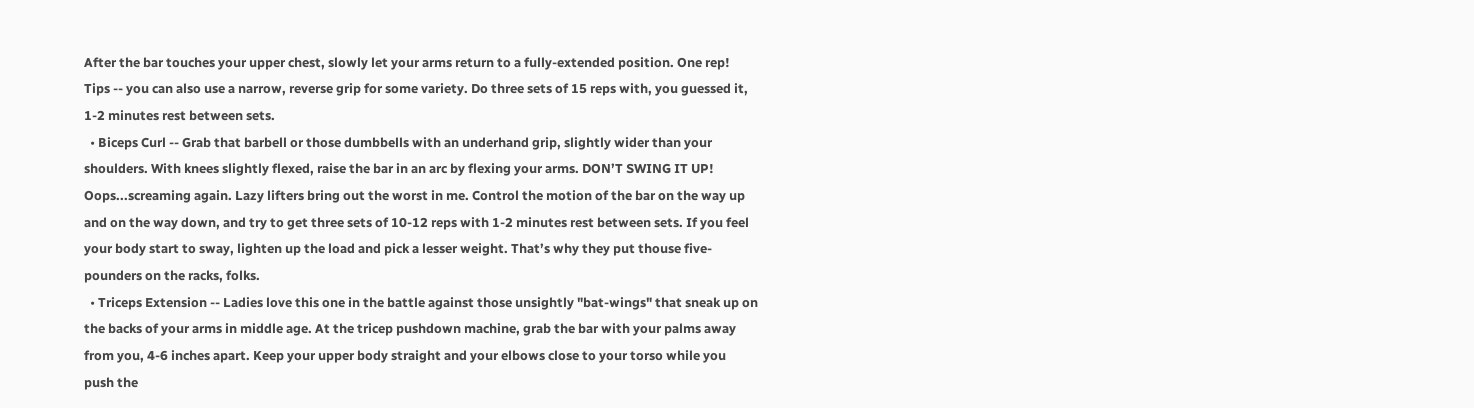After the bar touches your upper chest, slowly let your arms return to a fully-extended position. One rep! Tips -- you can also use a narrow, reverse grip for some variety. Do three sets of 15 reps with, you guessed it, 1-2 minutes rest between sets.
  • Biceps Curl -- Grab that barbell or those dumbbells with an underhand grip, slightly wider than your shoulders. With knees slightly flexed, raise the bar in an arc by flexing your arms. DON’T SWING IT UP! Oops...screaming again. Lazy lifters bring out the worst in me. Control the motion of the bar on the way up and on the way down, and try to get three sets of 10-12 reps with 1-2 minutes rest between sets. If you feel your body start to sway, lighten up the load and pick a lesser weight. That’s why they put thouse five-pounders on the racks, folks.
  • Triceps Extension -- Ladies love this one in the battle against those unsightly "bat-wings" that sneak up on the backs of your arms in middle age. At the tricep pushdown machine, grab the bar with your palms away from you, 4-6 inches apart. Keep your upper body straight and your elbows close to your torso while you push the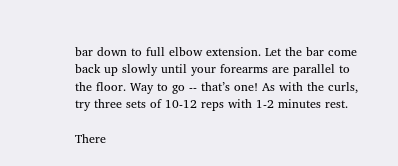bar down to full elbow extension. Let the bar come back up slowly until your forearms are parallel to the floor. Way to go -- that’s one! As with the curls, try three sets of 10-12 reps with 1-2 minutes rest.

There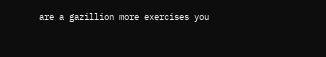are a gazillion more exercises you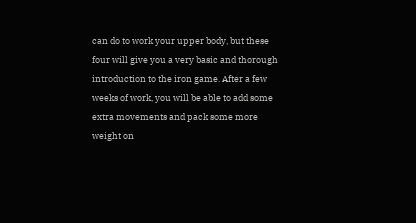can do to work your upper body, but these four will give you a very basic and thorough introduction to the iron game. After a few weeks of work, you will be able to add some extra movements and pack some more weight on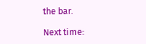the bar.

Next time: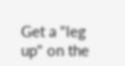Get a "leg up" on the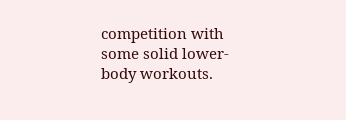competition with some solid lower-body workouts.